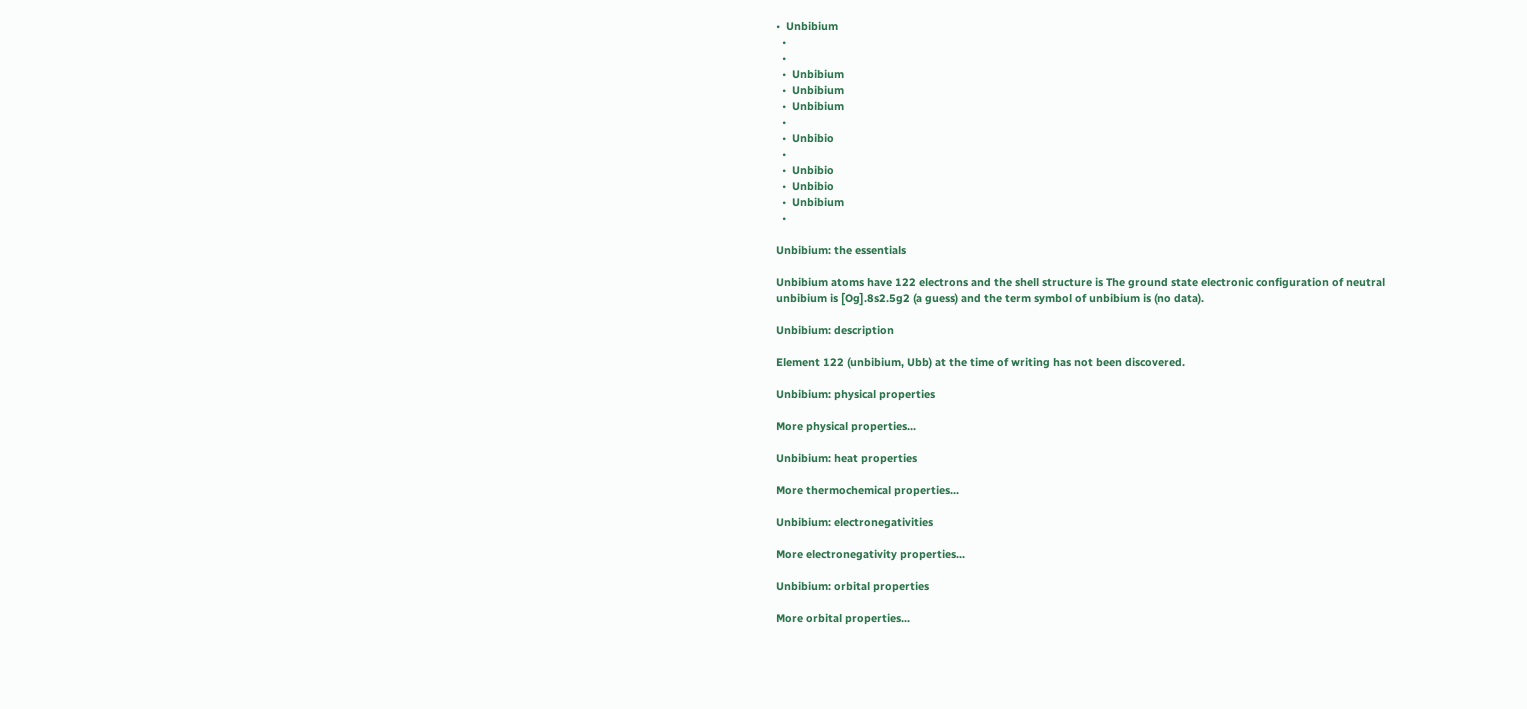•  Unbibium
  •
  •
  •  Unbibium
  •  Unbibium
  •  Unbibium
  •
  •  Unbibio
  •
  •  Unbibio
  •  Unbibio
  •  Unbibium
  •

Unbibium: the essentials

Unbibium atoms have 122 electrons and the shell structure is The ground state electronic configuration of neutral unbibium is [Og].8s2.5g2 (a guess) and the term symbol of unbibium is (no data).

Unbibium: description

Element 122 (unbibium, Ubb) at the time of writing has not been discovered.

Unbibium: physical properties

More physical properties...

Unbibium: heat properties

More thermochemical properties...

Unbibium: electronegativities

More electronegativity properties...

Unbibium: orbital properties

More orbital properties...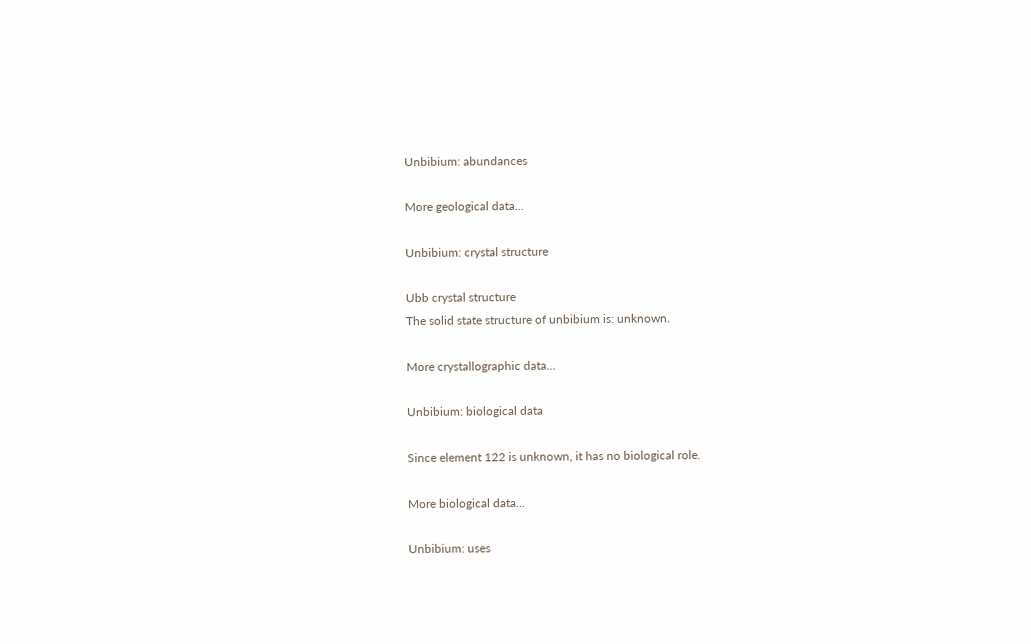Unbibium: abundances

More geological data...

Unbibium: crystal structure

Ubb crystal structure
The solid state structure of unbibium is: unknown.

More crystallographic data...

Unbibium: biological data

Since element 122 is unknown, it has no biological role.

More biological data...

Unbibium: uses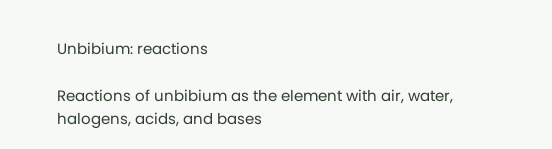Unbibium: reactions

Reactions of unbibium as the element with air, water, halogens, acids, and bases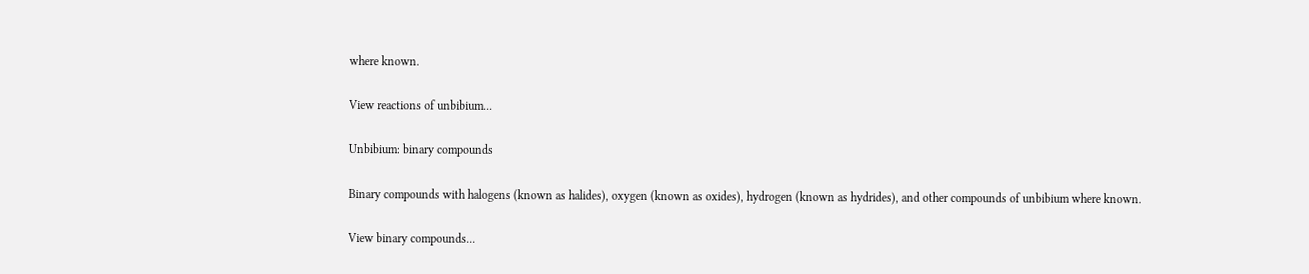where known.

View reactions of unbibium...

Unbibium: binary compounds

Binary compounds with halogens (known as halides), oxygen (known as oxides), hydrogen (known as hydrides), and other compounds of unbibium where known.

View binary compounds...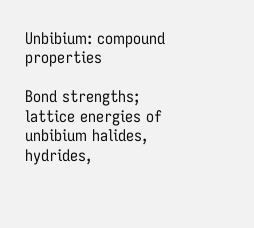Unbibium: compound properties

Bond strengths; lattice energies of unbibium halides, hydrides,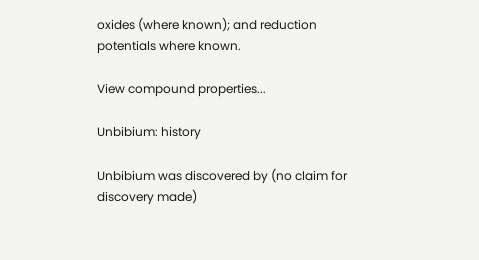oxides (where known); and reduction potentials where known.

View compound properties...

Unbibium: history

Unbibium was discovered by (no claim for discovery made)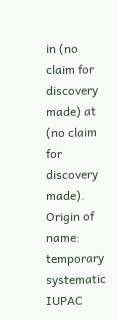in (no claim for discovery made) at (no claim for discovery made). Origin of name: temporary systematic IUPAC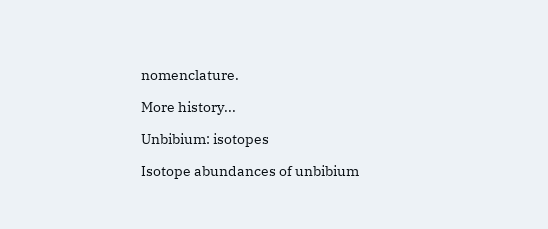nomenclature.

More history...

Unbibium: isotopes

Isotope abundances of unbibium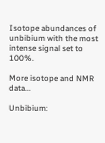Isotope abundances of unbibium with the most intense signal set to 100%.

More isotope and NMR data...

Unbibium: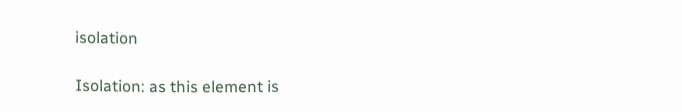isolation

Isolation: as this element is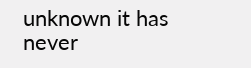unknown it has never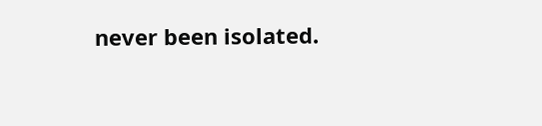never been isolated.